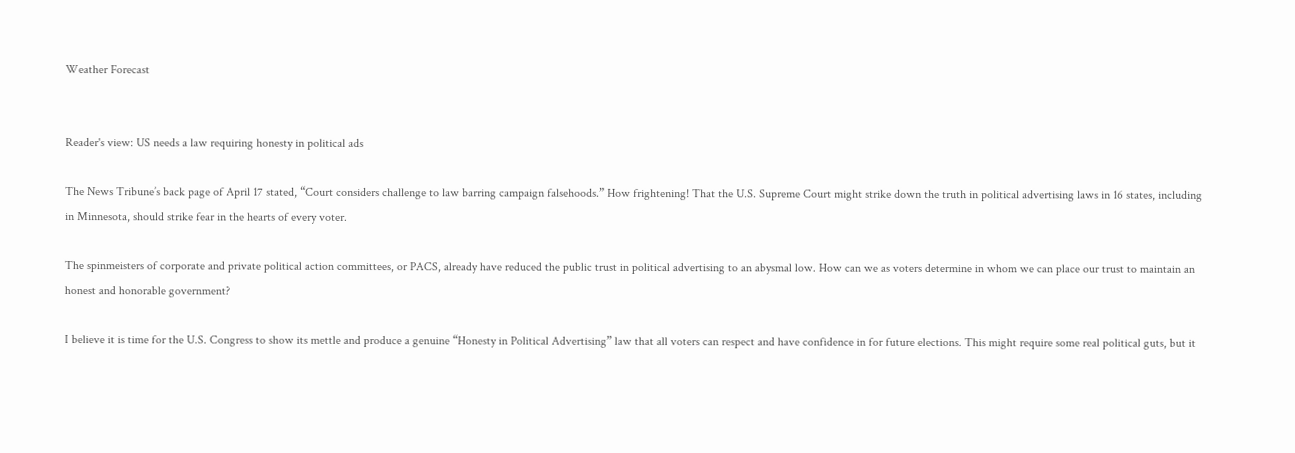Weather Forecast


Reader's view: US needs a law requiring honesty in political ads

The News Tribune’s back page of April 17 stated, “Court considers challenge to law barring campaign falsehoods.” How frightening! That the U.S. Supreme Court might strike down the truth in political advertising laws in 16 states, including in Minnesota, should strike fear in the hearts of every voter.

The spinmeisters of corporate and private political action committees, or PACS, already have reduced the public trust in political advertising to an abysmal low. How can we as voters determine in whom we can place our trust to maintain an honest and honorable government?

I believe it is time for the U.S. Congress to show its mettle and produce a genuine “Honesty in Political Advertising” law that all voters can respect and have confidence in for future elections. This might require some real political guts, but it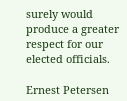surely would produce a greater respect for our elected officials.

Ernest Petersen